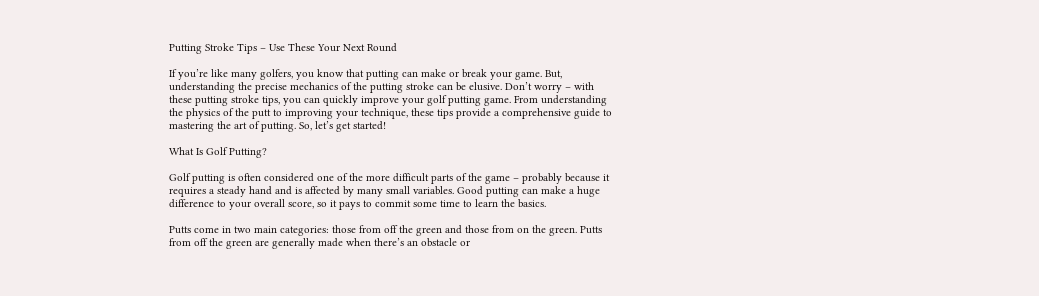Putting Stroke Tips – Use These Your Next Round

If you’re like many golfers, you know that putting can make or break your game. But, understanding the precise mechanics of the putting stroke can be elusive. Don’t worry – with these putting stroke tips, you can quickly improve your golf putting game. From understanding the physics of the putt to improving your technique, these tips provide a comprehensive guide to mastering the art of putting. So, let’s get started!

What Is Golf Putting?

Golf putting is often considered one of the more difficult parts of the game – probably because it requires a steady hand and is affected by many small variables. Good putting can make a huge difference to your overall score, so it pays to commit some time to learn the basics.

Putts come in two main categories: those from off the green and those from on the green. Putts from off the green are generally made when there’s an obstacle or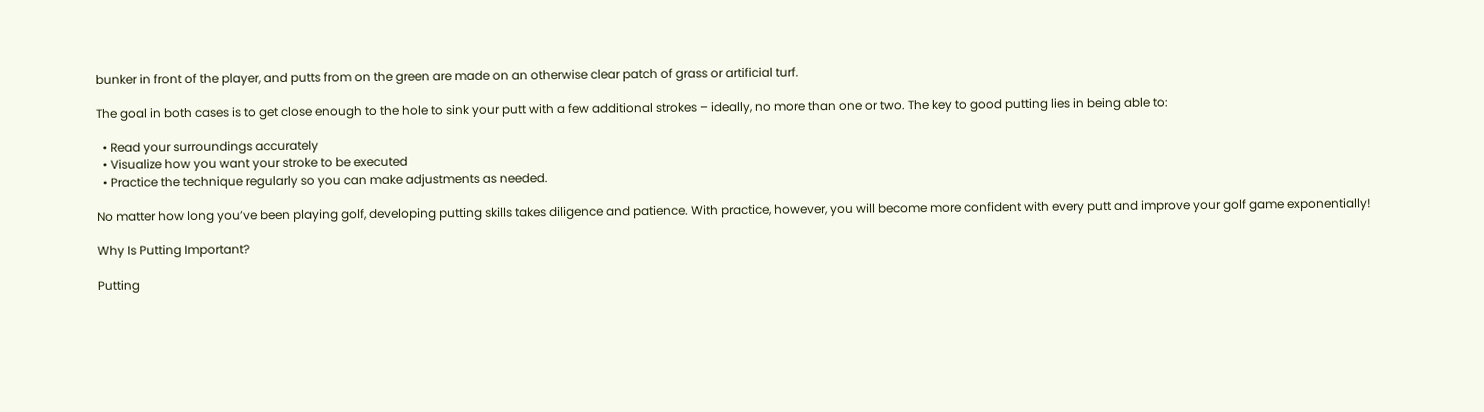bunker in front of the player, and putts from on the green are made on an otherwise clear patch of grass or artificial turf.

The goal in both cases is to get close enough to the hole to sink your putt with a few additional strokes – ideally, no more than one or two. The key to good putting lies in being able to:

  • Read your surroundings accurately
  • Visualize how you want your stroke to be executed
  • Practice the technique regularly so you can make adjustments as needed.

No matter how long you’ve been playing golf, developing putting skills takes diligence and patience. With practice, however, you will become more confident with every putt and improve your golf game exponentially!

Why Is Putting Important?

Putting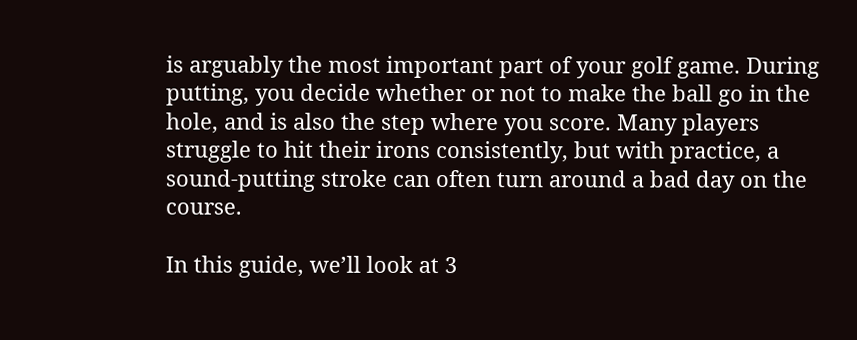is arguably the most important part of your golf game. During putting, you decide whether or not to make the ball go in the hole, and is also the step where you score. Many players struggle to hit their irons consistently, but with practice, a sound-putting stroke can often turn around a bad day on the course.

In this guide, we’ll look at 3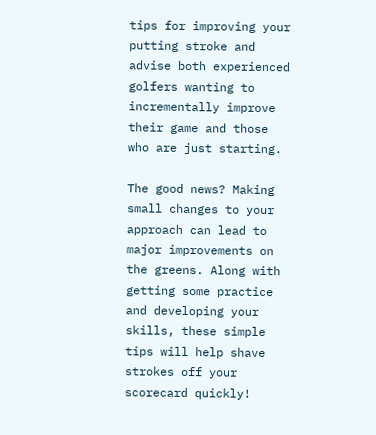tips for improving your putting stroke and advise both experienced golfers wanting to incrementally improve their game and those who are just starting.

The good news? Making small changes to your approach can lead to major improvements on the greens. Along with getting some practice and developing your skills, these simple tips will help shave strokes off your scorecard quickly!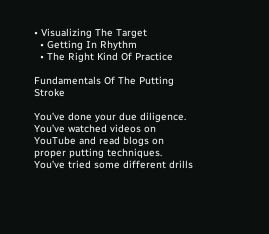• Visualizing The Target
  • Getting In Rhythm
  • The Right Kind Of Practice

Fundamentals Of The Putting Stroke

You’ve done your due diligence. You’ve watched videos on YouTube and read blogs on proper putting techniques. You’ve tried some different drills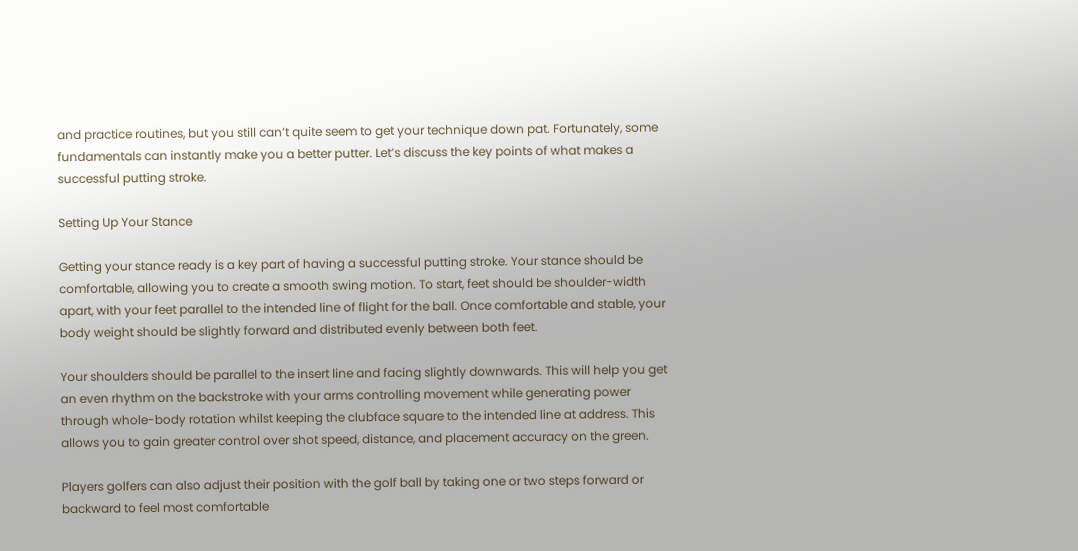and practice routines, but you still can’t quite seem to get your technique down pat. Fortunately, some fundamentals can instantly make you a better putter. Let’s discuss the key points of what makes a successful putting stroke.

Setting Up Your Stance

Getting your stance ready is a key part of having a successful putting stroke. Your stance should be comfortable, allowing you to create a smooth swing motion. To start, feet should be shoulder-width apart, with your feet parallel to the intended line of flight for the ball. Once comfortable and stable, your body weight should be slightly forward and distributed evenly between both feet.

Your shoulders should be parallel to the insert line and facing slightly downwards. This will help you get an even rhythm on the backstroke with your arms controlling movement while generating power through whole-body rotation whilst keeping the clubface square to the intended line at address. This allows you to gain greater control over shot speed, distance, and placement accuracy on the green.

Players golfers can also adjust their position with the golf ball by taking one or two steps forward or backward to feel most comfortable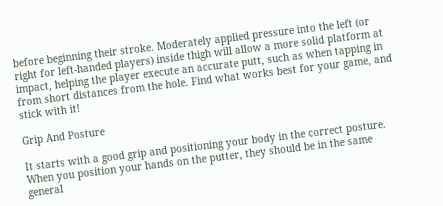before beginning their stroke. Moderately applied pressure into the left (or right for left-handed players) inside thigh will allow a more solid platform at impact, helping the player execute an accurate putt, such as when tapping in from short distances from the hole. Find what works best for your game, and stick with it!

Grip And Posture

It starts with a good grip and positioning your body in the correct posture. When you position your hands on the putter, they should be in the same general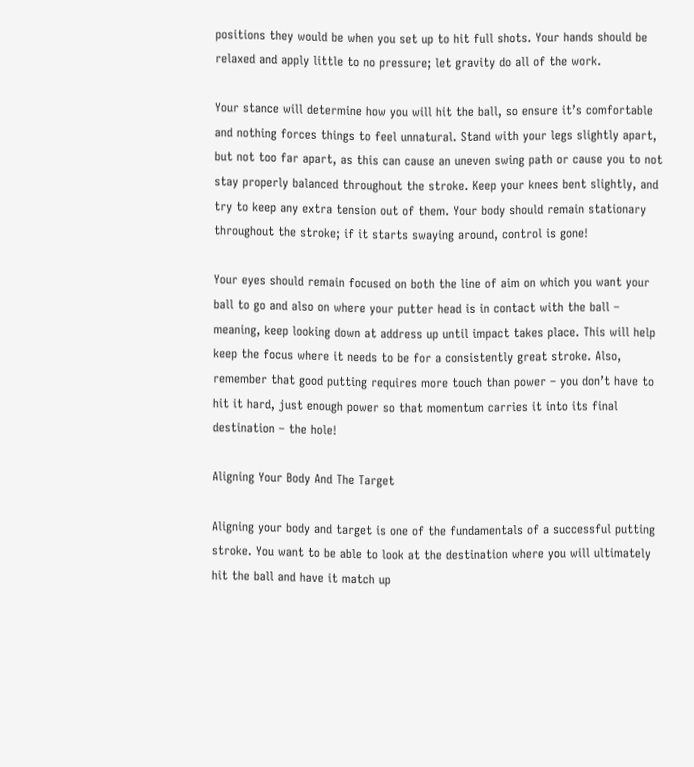positions they would be when you set up to hit full shots. Your hands should be relaxed and apply little to no pressure; let gravity do all of the work.

Your stance will determine how you will hit the ball, so ensure it’s comfortable and nothing forces things to feel unnatural. Stand with your legs slightly apart, but not too far apart, as this can cause an uneven swing path or cause you to not stay properly balanced throughout the stroke. Keep your knees bent slightly, and try to keep any extra tension out of them. Your body should remain stationary throughout the stroke; if it starts swaying around, control is gone!

Your eyes should remain focused on both the line of aim on which you want your ball to go and also on where your putter head is in contact with the ball – meaning, keep looking down at address up until impact takes place. This will help keep the focus where it needs to be for a consistently great stroke. Also, remember that good putting requires more touch than power – you don’t have to hit it hard, just enough power so that momentum carries it into its final destination – the hole!

Aligning Your Body And The Target

Aligning your body and target is one of the fundamentals of a successful putting stroke. You want to be able to look at the destination where you will ultimately hit the ball and have it match up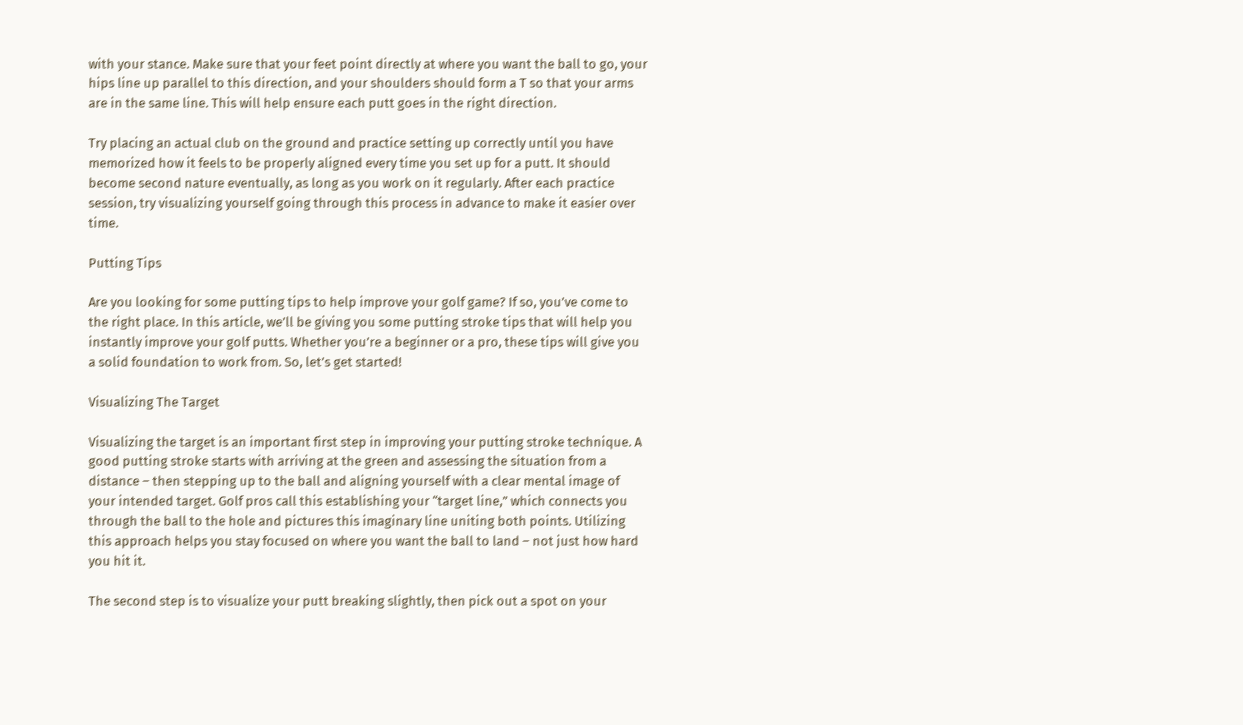with your stance. Make sure that your feet point directly at where you want the ball to go, your hips line up parallel to this direction, and your shoulders should form a T so that your arms are in the same line. This will help ensure each putt goes in the right direction.

Try placing an actual club on the ground and practice setting up correctly until you have memorized how it feels to be properly aligned every time you set up for a putt. It should become second nature eventually, as long as you work on it regularly. After each practice session, try visualizing yourself going through this process in advance to make it easier over time.

Putting Tips

Are you looking for some putting tips to help improve your golf game? If so, you’ve come to the right place. In this article, we’ll be giving you some putting stroke tips that will help you instantly improve your golf putts. Whether you’re a beginner or a pro, these tips will give you a solid foundation to work from. So, let’s get started!

Visualizing The Target

Visualizing the target is an important first step in improving your putting stroke technique. A good putting stroke starts with arriving at the green and assessing the situation from a distance – then stepping up to the ball and aligning yourself with a clear mental image of your intended target. Golf pros call this establishing your “target line,” which connects you through the ball to the hole and pictures this imaginary line uniting both points. Utilizing this approach helps you stay focused on where you want the ball to land – not just how hard you hit it.

The second step is to visualize your putt breaking slightly, then pick out a spot on your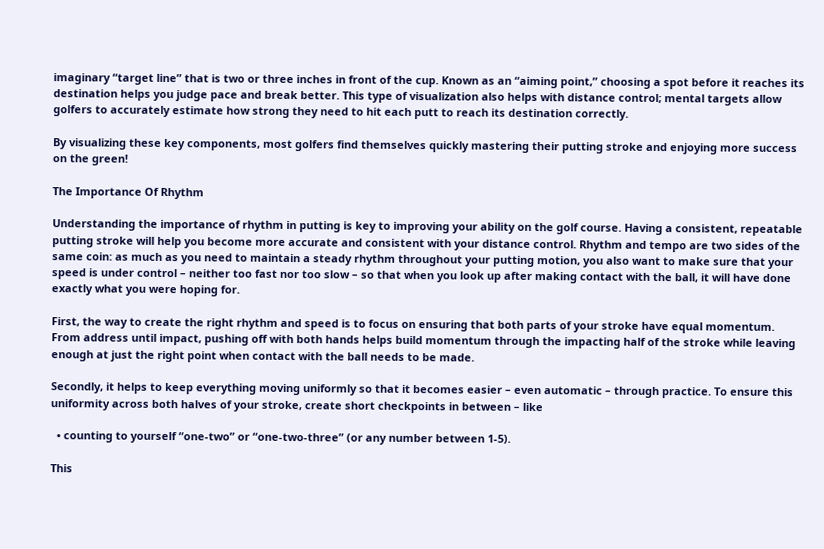imaginary “target line” that is two or three inches in front of the cup. Known as an “aiming point,” choosing a spot before it reaches its destination helps you judge pace and break better. This type of visualization also helps with distance control; mental targets allow golfers to accurately estimate how strong they need to hit each putt to reach its destination correctly.

By visualizing these key components, most golfers find themselves quickly mastering their putting stroke and enjoying more success on the green!

The Importance Of Rhythm

Understanding the importance of rhythm in putting is key to improving your ability on the golf course. Having a consistent, repeatable putting stroke will help you become more accurate and consistent with your distance control. Rhythm and tempo are two sides of the same coin: as much as you need to maintain a steady rhythm throughout your putting motion, you also want to make sure that your speed is under control – neither too fast nor too slow – so that when you look up after making contact with the ball, it will have done exactly what you were hoping for.

First, the way to create the right rhythm and speed is to focus on ensuring that both parts of your stroke have equal momentum. From address until impact, pushing off with both hands helps build momentum through the impacting half of the stroke while leaving enough at just the right point when contact with the ball needs to be made.

Secondly, it helps to keep everything moving uniformly so that it becomes easier – even automatic – through practice. To ensure this uniformity across both halves of your stroke, create short checkpoints in between – like

  • counting to yourself “one-two” or “one-two-three” (or any number between 1-5).

This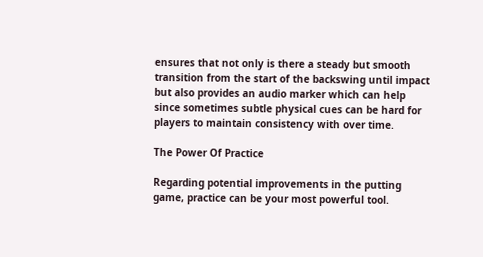ensures that not only is there a steady but smooth transition from the start of the backswing until impact but also provides an audio marker which can help since sometimes subtle physical cues can be hard for players to maintain consistency with over time.

The Power Of Practice

Regarding potential improvements in the putting game, practice can be your most powerful tool.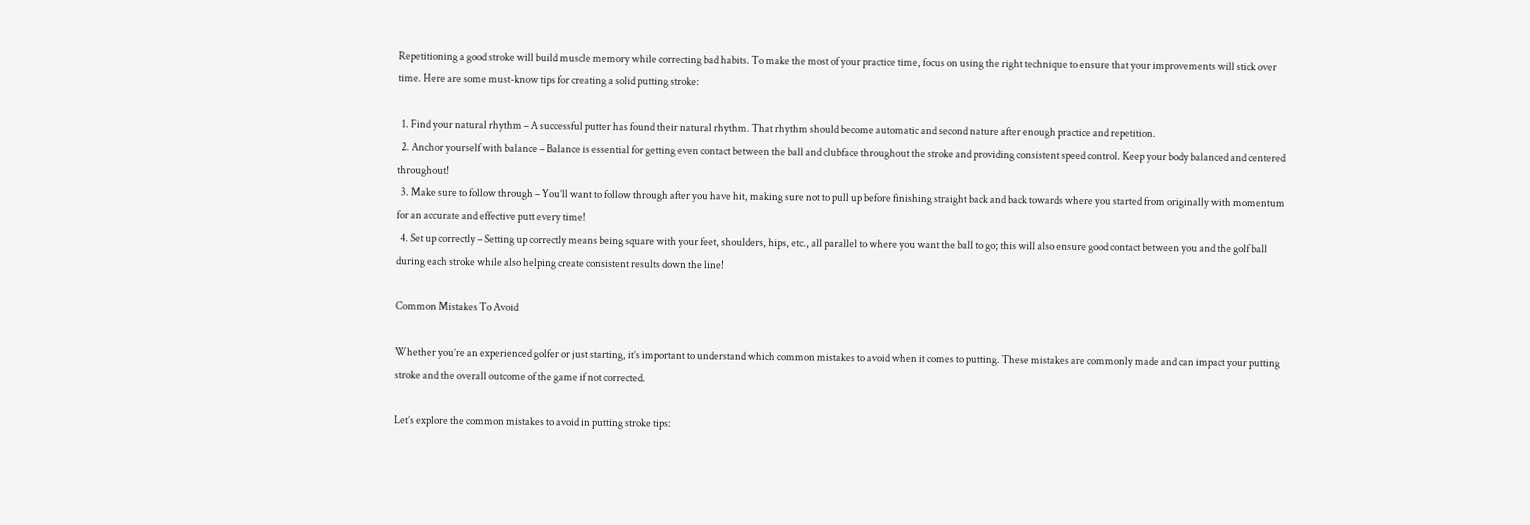Repetitioning a good stroke will build muscle memory while correcting bad habits. To make the most of your practice time, focus on using the right technique to ensure that your improvements will stick over time. Here are some must-know tips for creating a solid putting stroke:

  1. Find your natural rhythm – A successful putter has found their natural rhythm. That rhythm should become automatic and second nature after enough practice and repetition.
  2. Anchor yourself with balance – Balance is essential for getting even contact between the ball and clubface throughout the stroke and providing consistent speed control. Keep your body balanced and centered throughout!
  3. Make sure to follow through – You’ll want to follow through after you have hit, making sure not to pull up before finishing straight back and back towards where you started from originally with momentum for an accurate and effective putt every time!
  4. Set up correctly – Setting up correctly means being square with your feet, shoulders, hips, etc., all parallel to where you want the ball to go; this will also ensure good contact between you and the golf ball during each stroke while also helping create consistent results down the line!

Common Mistakes To Avoid

Whether you’re an experienced golfer or just starting, it’s important to understand which common mistakes to avoid when it comes to putting. These mistakes are commonly made and can impact your putting stroke and the overall outcome of the game if not corrected.

Let’s explore the common mistakes to avoid in putting stroke tips: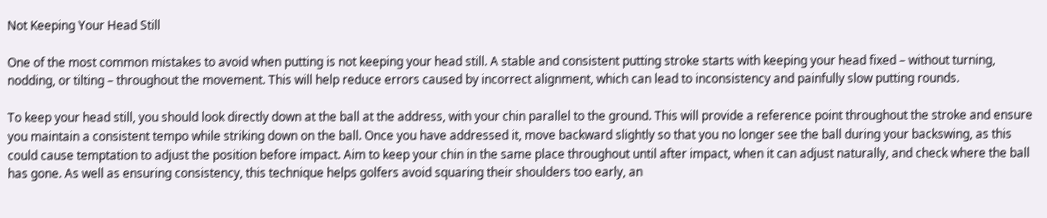Not Keeping Your Head Still

One of the most common mistakes to avoid when putting is not keeping your head still. A stable and consistent putting stroke starts with keeping your head fixed – without turning, nodding, or tilting – throughout the movement. This will help reduce errors caused by incorrect alignment, which can lead to inconsistency and painfully slow putting rounds.

To keep your head still, you should look directly down at the ball at the address, with your chin parallel to the ground. This will provide a reference point throughout the stroke and ensure you maintain a consistent tempo while striking down on the ball. Once you have addressed it, move backward slightly so that you no longer see the ball during your backswing, as this could cause temptation to adjust the position before impact. Aim to keep your chin in the same place throughout until after impact, when it can adjust naturally, and check where the ball has gone. As well as ensuring consistency, this technique helps golfers avoid squaring their shoulders too early, an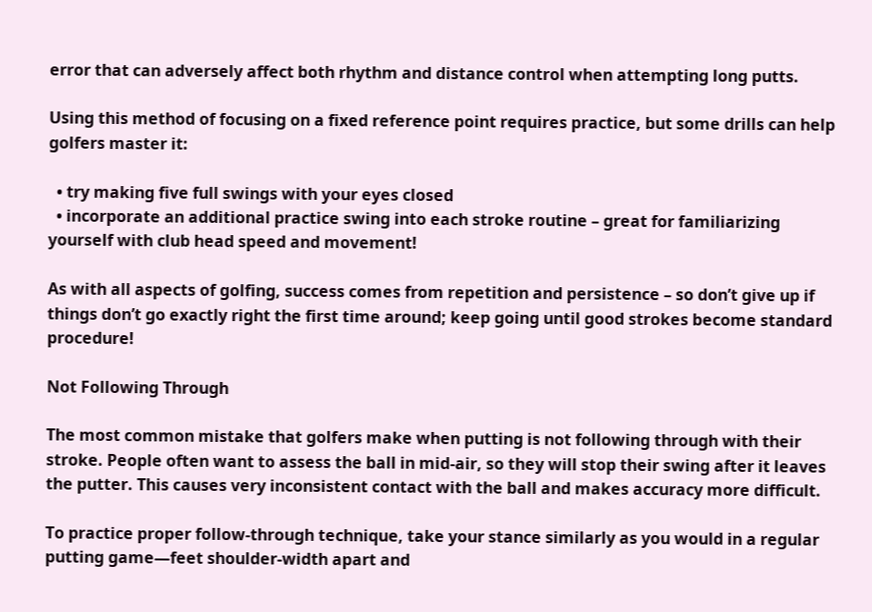error that can adversely affect both rhythm and distance control when attempting long putts.

Using this method of focusing on a fixed reference point requires practice, but some drills can help golfers master it:

  • try making five full swings with your eyes closed
  • incorporate an additional practice swing into each stroke routine – great for familiarizing yourself with club head speed and movement!

As with all aspects of golfing, success comes from repetition and persistence – so don’t give up if things don’t go exactly right the first time around; keep going until good strokes become standard procedure!

Not Following Through

The most common mistake that golfers make when putting is not following through with their stroke. People often want to assess the ball in mid-air, so they will stop their swing after it leaves the putter. This causes very inconsistent contact with the ball and makes accuracy more difficult.

To practice proper follow-through technique, take your stance similarly as you would in a regular putting game—feet shoulder-width apart and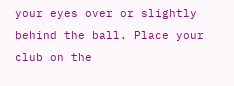your eyes over or slightly behind the ball. Place your club on the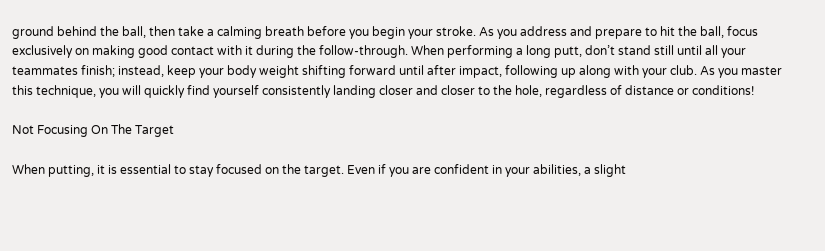ground behind the ball, then take a calming breath before you begin your stroke. As you address and prepare to hit the ball, focus exclusively on making good contact with it during the follow-through. When performing a long putt, don’t stand still until all your teammates finish; instead, keep your body weight shifting forward until after impact, following up along with your club. As you master this technique, you will quickly find yourself consistently landing closer and closer to the hole, regardless of distance or conditions!

Not Focusing On The Target

When putting, it is essential to stay focused on the target. Even if you are confident in your abilities, a slight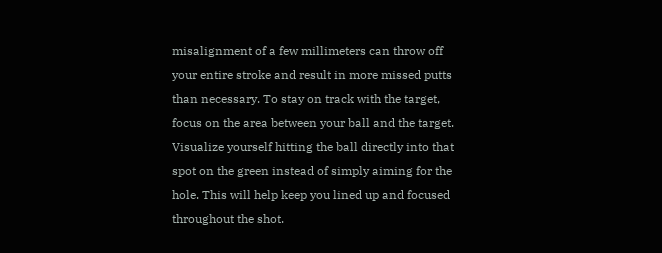misalignment of a few millimeters can throw off your entire stroke and result in more missed putts than necessary. To stay on track with the target, focus on the area between your ball and the target. Visualize yourself hitting the ball directly into that spot on the green instead of simply aiming for the hole. This will help keep you lined up and focused throughout the shot.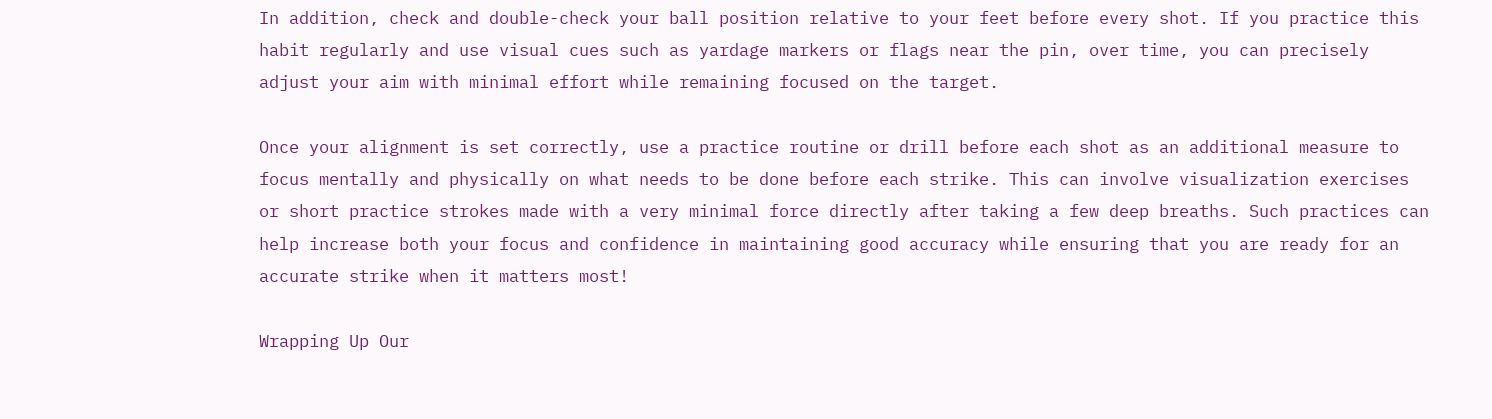In addition, check and double-check your ball position relative to your feet before every shot. If you practice this habit regularly and use visual cues such as yardage markers or flags near the pin, over time, you can precisely adjust your aim with minimal effort while remaining focused on the target.

Once your alignment is set correctly, use a practice routine or drill before each shot as an additional measure to focus mentally and physically on what needs to be done before each strike. This can involve visualization exercises or short practice strokes made with a very minimal force directly after taking a few deep breaths. Such practices can help increase both your focus and confidence in maintaining good accuracy while ensuring that you are ready for an accurate strike when it matters most!

Wrapping Up Our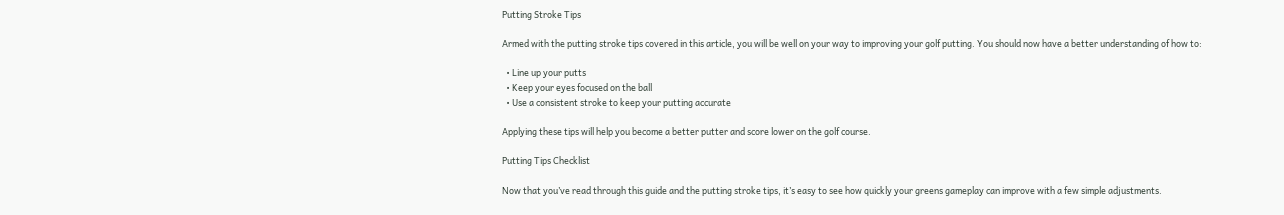Putting Stroke Tips

Armed with the putting stroke tips covered in this article, you will be well on your way to improving your golf putting. You should now have a better understanding of how to:

  • Line up your putts
  • Keep your eyes focused on the ball
  • Use a consistent stroke to keep your putting accurate

Applying these tips will help you become a better putter and score lower on the golf course.

Putting Tips Checklist

Now that you’ve read through this guide and the putting stroke tips, it’s easy to see how quickly your greens gameplay can improve with a few simple adjustments.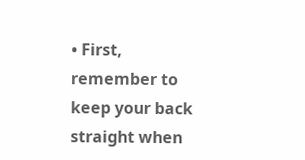• First, remember to keep your back straight when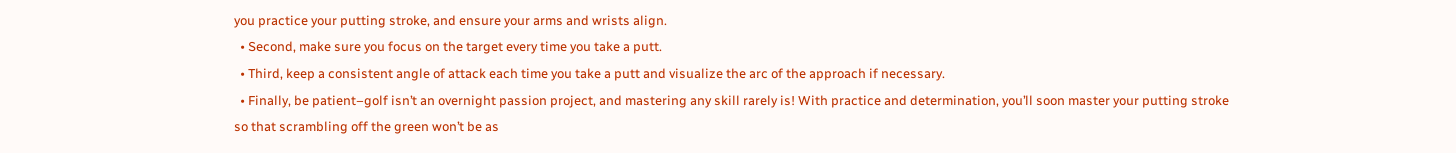you practice your putting stroke, and ensure your arms and wrists align.
  • Second, make sure you focus on the target every time you take a putt.
  • Third, keep a consistent angle of attack each time you take a putt and visualize the arc of the approach if necessary.
  • Finally, be patient–golf isn’t an overnight passion project, and mastering any skill rarely is! With practice and determination, you’ll soon master your putting stroke so that scrambling off the green won’t be as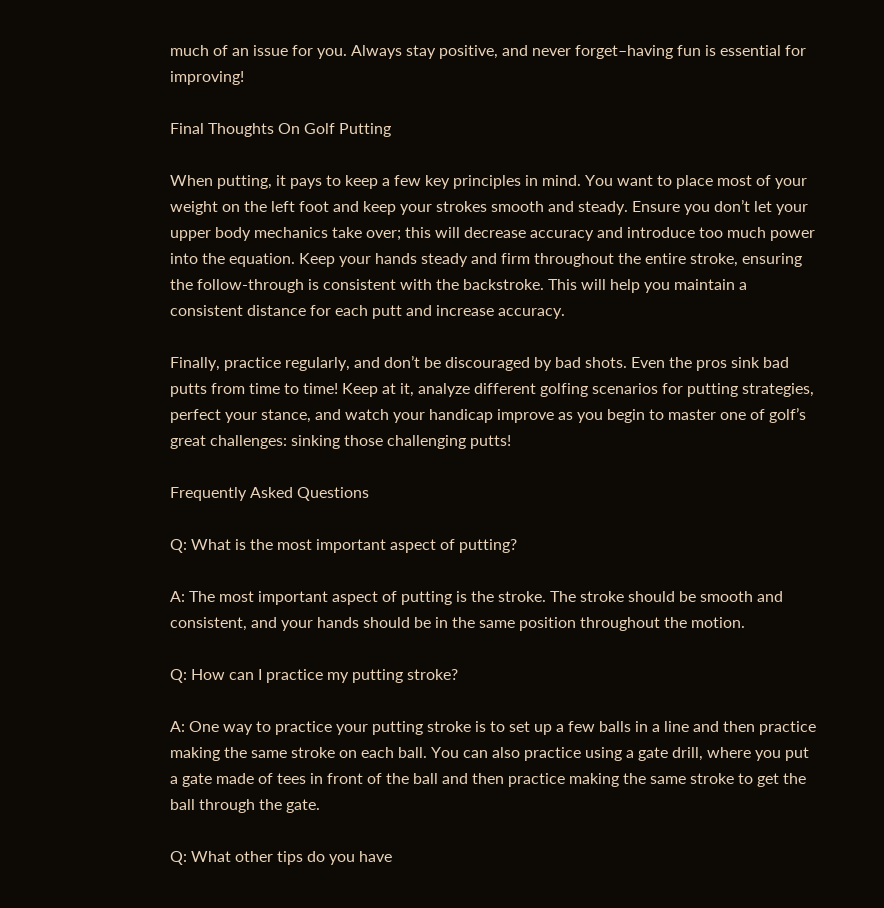much of an issue for you. Always stay positive, and never forget–having fun is essential for improving!

Final Thoughts On Golf Putting

When putting, it pays to keep a few key principles in mind. You want to place most of your weight on the left foot and keep your strokes smooth and steady. Ensure you don’t let your upper body mechanics take over; this will decrease accuracy and introduce too much power into the equation. Keep your hands steady and firm throughout the entire stroke, ensuring the follow-through is consistent with the backstroke. This will help you maintain a consistent distance for each putt and increase accuracy.

Finally, practice regularly, and don’t be discouraged by bad shots. Even the pros sink bad putts from time to time! Keep at it, analyze different golfing scenarios for putting strategies, perfect your stance, and watch your handicap improve as you begin to master one of golf’s great challenges: sinking those challenging putts!

Frequently Asked Questions

Q: What is the most important aspect of putting?

A: The most important aspect of putting is the stroke. The stroke should be smooth and consistent, and your hands should be in the same position throughout the motion.

Q: How can I practice my putting stroke?

A: One way to practice your putting stroke is to set up a few balls in a line and then practice making the same stroke on each ball. You can also practice using a gate drill, where you put a gate made of tees in front of the ball and then practice making the same stroke to get the ball through the gate.

Q: What other tips do you have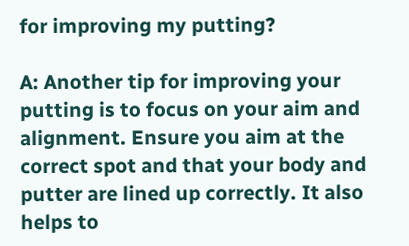for improving my putting?

A: Another tip for improving your putting is to focus on your aim and alignment. Ensure you aim at the correct spot and that your body and putter are lined up correctly. It also helps to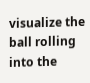visualize the ball rolling into the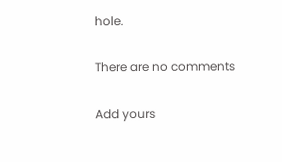hole.

There are no comments

Add yours